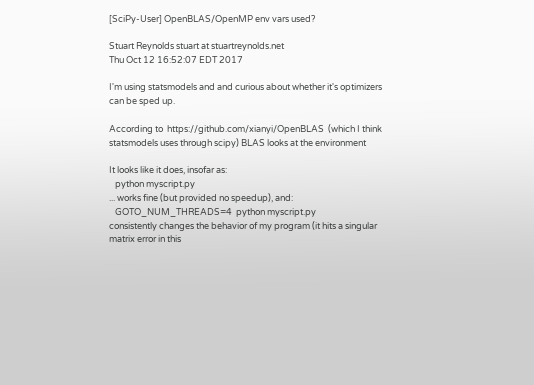[SciPy-User] OpenBLAS/OpenMP env vars used?

Stuart Reynolds stuart at stuartreynolds.net
Thu Oct 12 16:52:07 EDT 2017

I'm using statsmodels and and curious about whether it's optimizers
can be sped up.

According to  https://github.com/xianyi/OpenBLAS  (which I think
statsmodels uses through scipy) BLAS looks at the environment

It looks like it does, insofar as:
   python myscript.py
... works fine (but provided no speedup), and:
   GOTO_NUM_THREADS=4  python myscript.py
consistently changes the behavior of my program (it hits a singular
matrix error in this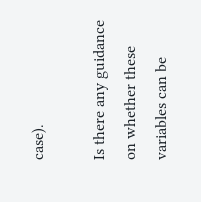case).

Is there any guidance on whether these variables can be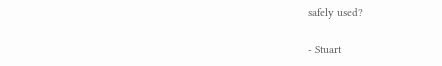safely used?

- Stuart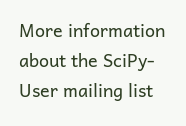More information about the SciPy-User mailing list